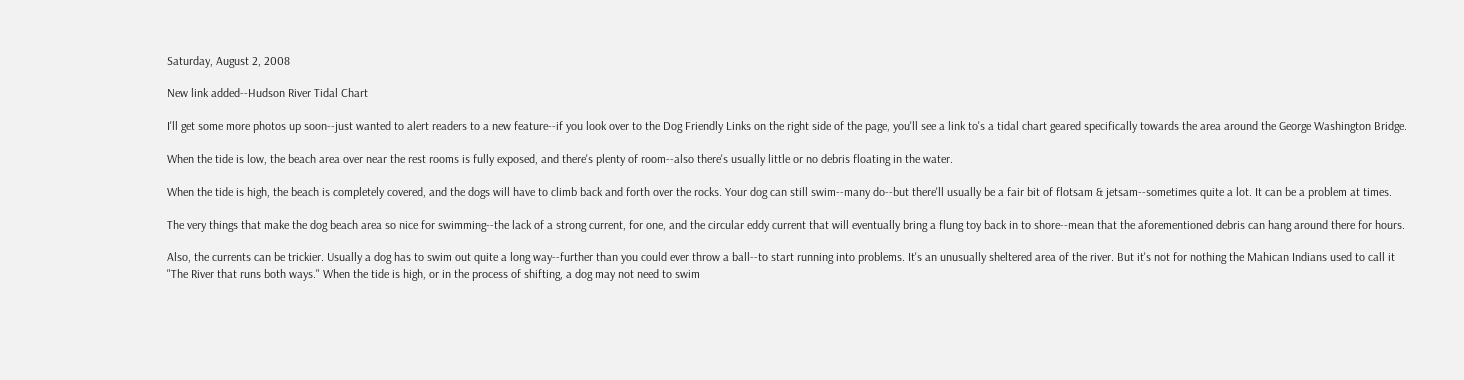Saturday, August 2, 2008

New link added--Hudson River Tidal Chart

I'll get some more photos up soon--just wanted to alert readers to a new feature--if you look over to the Dog Friendly Links on the right side of the page, you'll see a link to's a tidal chart geared specifically towards the area around the George Washington Bridge.

When the tide is low, the beach area over near the rest rooms is fully exposed, and there's plenty of room--also there's usually little or no debris floating in the water.

When the tide is high, the beach is completely covered, and the dogs will have to climb back and forth over the rocks. Your dog can still swim--many do--but there'll usually be a fair bit of flotsam & jetsam--sometimes quite a lot. It can be a problem at times.

The very things that make the dog beach area so nice for swimming--the lack of a strong current, for one, and the circular eddy current that will eventually bring a flung toy back in to shore--mean that the aforementioned debris can hang around there for hours.

Also, the currents can be trickier. Usually a dog has to swim out quite a long way--further than you could ever throw a ball--to start running into problems. It's an unusually sheltered area of the river. But it's not for nothing the Mahican Indians used to call it "The River that runs both ways." When the tide is high, or in the process of shifting, a dog may not need to swim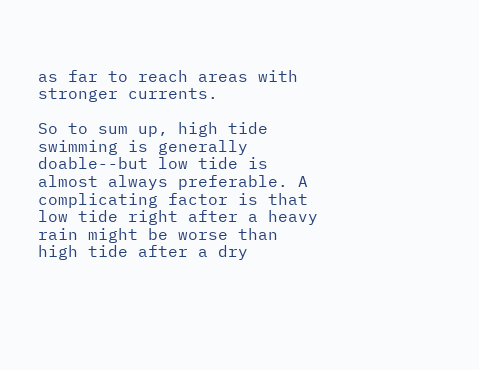as far to reach areas with stronger currents.

So to sum up, high tide swimming is generally doable--but low tide is almost always preferable. A complicating factor is that low tide right after a heavy rain might be worse than high tide after a dry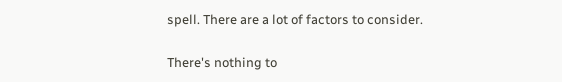spell. There are a lot of factors to consider.

There's nothing to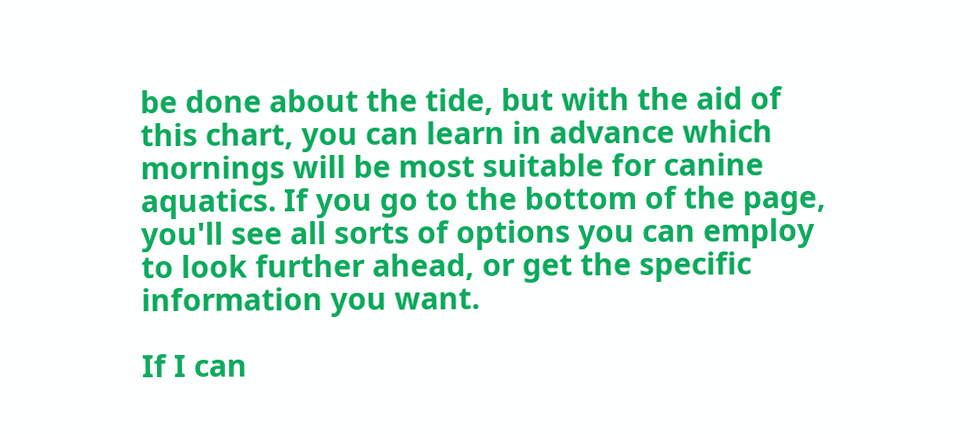be done about the tide, but with the aid of this chart, you can learn in advance which mornings will be most suitable for canine aquatics. If you go to the bottom of the page, you'll see all sorts of options you can employ to look further ahead, or get the specific information you want.

If I can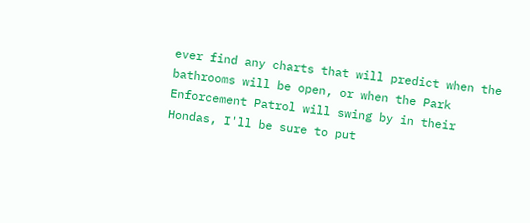ever find any charts that will predict when the bathrooms will be open, or when the Park Enforcement Patrol will swing by in their Hondas, I'll be sure to put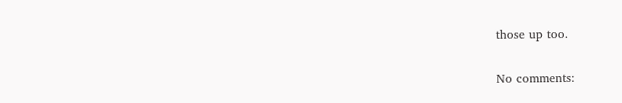those up too.

No comments: